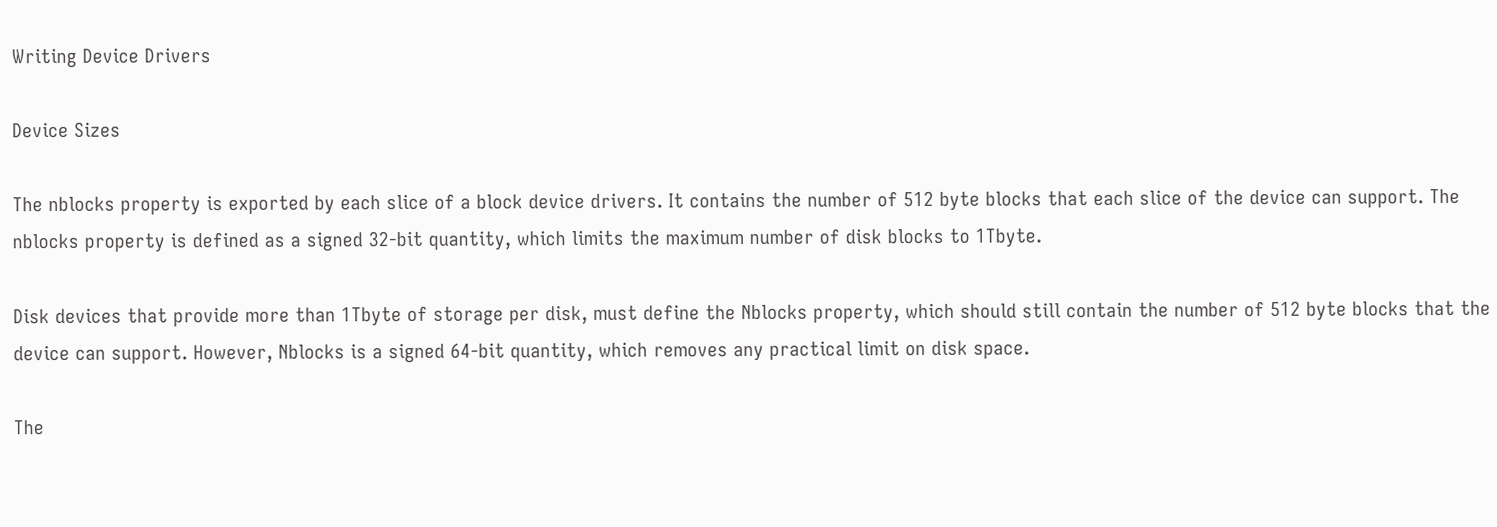Writing Device Drivers

Device Sizes

The nblocks property is exported by each slice of a block device drivers. It contains the number of 512 byte blocks that each slice of the device can support. The nblocks property is defined as a signed 32-bit quantity, which limits the maximum number of disk blocks to 1Tbyte.

Disk devices that provide more than 1Tbyte of storage per disk, must define the Nblocks property, which should still contain the number of 512 byte blocks that the device can support. However, Nblocks is a signed 64-bit quantity, which removes any practical limit on disk space.

The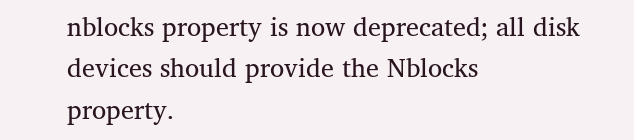nblocks property is now deprecated; all disk devices should provide the Nblocks property.